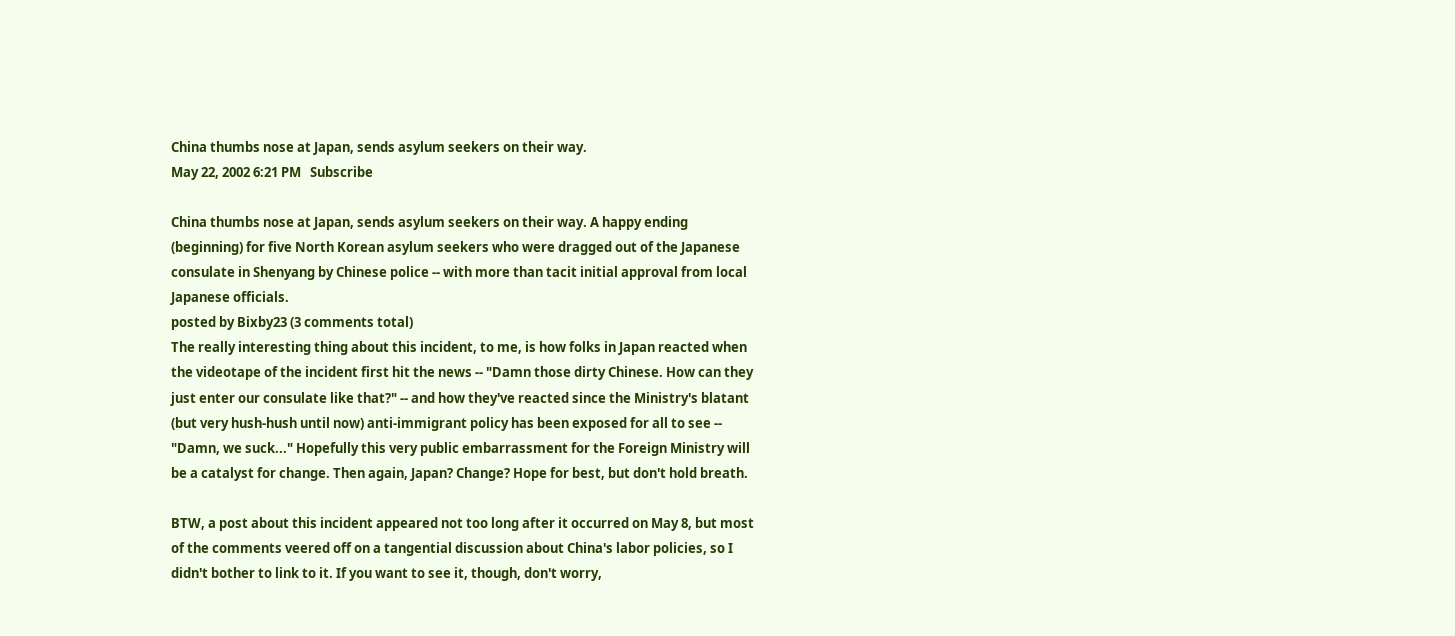China thumbs nose at Japan, sends asylum seekers on their way.
May 22, 2002 6:21 PM   Subscribe

China thumbs nose at Japan, sends asylum seekers on their way. A happy ending (beginning) for five North Korean asylum seekers who were dragged out of the Japanese consulate in Shenyang by Chinese police -- with more than tacit initial approval from local Japanese officials.
posted by Bixby23 (3 comments total)
The really interesting thing about this incident, to me, is how folks in Japan reacted when the videotape of the incident first hit the news -- "Damn those dirty Chinese. How can they just enter our consulate like that?" -- and how they've reacted since the Ministry's blatant (but very hush-hush until now) anti-immigrant policy has been exposed for all to see -- "Damn, we suck..." Hopefully this very public embarrassment for the Foreign Ministry will be a catalyst for change. Then again, Japan? Change? Hope for best, but don't hold breath.

BTW, a post about this incident appeared not too long after it occurred on May 8, but most of the comments veered off on a tangential discussion about China's labor policies, so I didn't bother to link to it. If you want to see it, though, don't worry,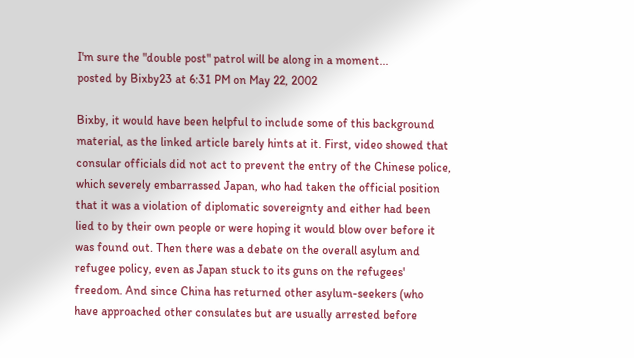I'm sure the "double post" patrol will be along in a moment...
posted by Bixby23 at 6:31 PM on May 22, 2002

Bixby, it would have been helpful to include some of this background material, as the linked article barely hints at it. First, video showed that consular officials did not act to prevent the entry of the Chinese police, which severely embarrassed Japan, who had taken the official position that it was a violation of diplomatic sovereignty and either had been lied to by their own people or were hoping it would blow over before it was found out. Then there was a debate on the overall asylum and refugee policy, even as Japan stuck to its guns on the refugees' freedom. And since China has returned other asylum-seekers (who have approached other consulates but are usually arrested before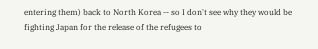entering them) back to North Korea -- so I don't see why they would be fighting Japan for the release of the refugees to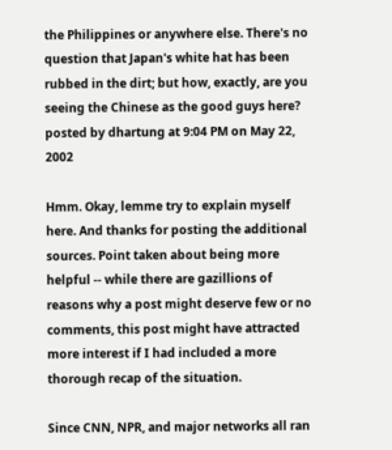the Philippines or anywhere else. There's no question that Japan's white hat has been rubbed in the dirt; but how, exactly, are you seeing the Chinese as the good guys here?
posted by dhartung at 9:04 PM on May 22, 2002

Hmm. Okay, lemme try to explain myself here. And thanks for posting the additional sources. Point taken about being more helpful -- while there are gazillions of reasons why a post might deserve few or no comments, this post might have attracted more interest if I had included a more thorough recap of the situation.

Since CNN, NPR, and major networks all ran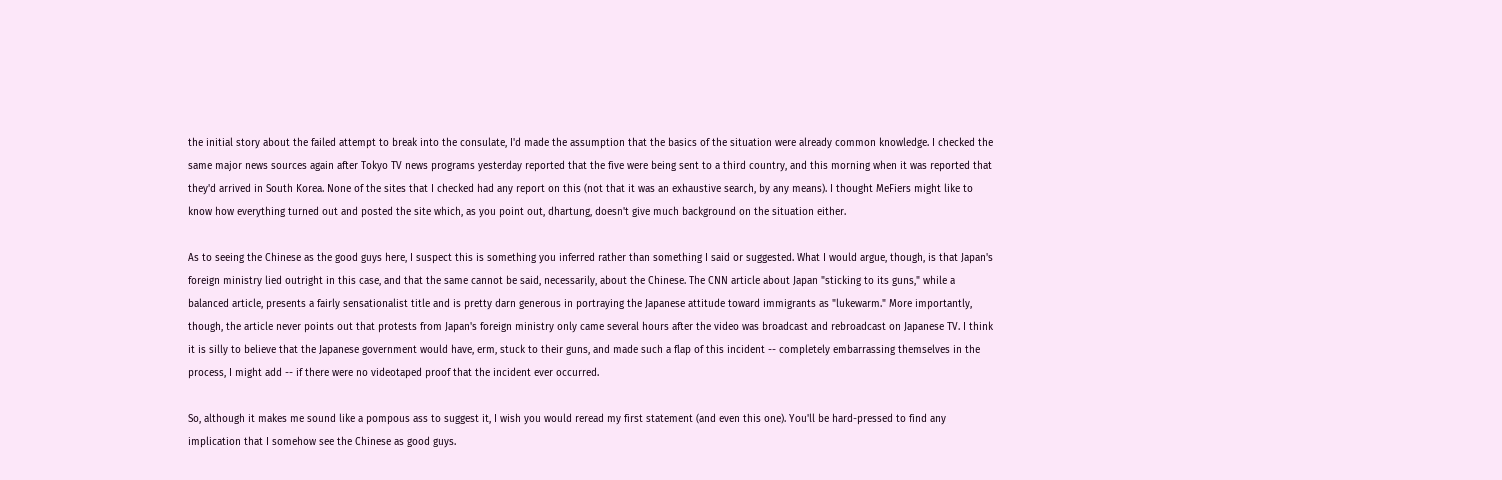the initial story about the failed attempt to break into the consulate, I'd made the assumption that the basics of the situation were already common knowledge. I checked the same major news sources again after Tokyo TV news programs yesterday reported that the five were being sent to a third country, and this morning when it was reported that they'd arrived in South Korea. None of the sites that I checked had any report on this (not that it was an exhaustive search, by any means). I thought MeFiers might like to know how everything turned out and posted the site which, as you point out, dhartung, doesn't give much background on the situation either.

As to seeing the Chinese as the good guys here, I suspect this is something you inferred rather than something I said or suggested. What I would argue, though, is that Japan's foreign ministry lied outright in this case, and that the same cannot be said, necessarily, about the Chinese. The CNN article about Japan "sticking to its guns," while a balanced article, presents a fairly sensationalist title and is pretty darn generous in portraying the Japanese attitude toward immigrants as "lukewarm." More importantly, though, the article never points out that protests from Japan's foreign ministry only came several hours after the video was broadcast and rebroadcast on Japanese TV. I think it is silly to believe that the Japanese government would have, erm, stuck to their guns, and made such a flap of this incident -- completely embarrassing themselves in the process, I might add -- if there were no videotaped proof that the incident ever occurred.

So, although it makes me sound like a pompous ass to suggest it, I wish you would reread my first statement (and even this one). You'll be hard-pressed to find any implication that I somehow see the Chinese as good guys.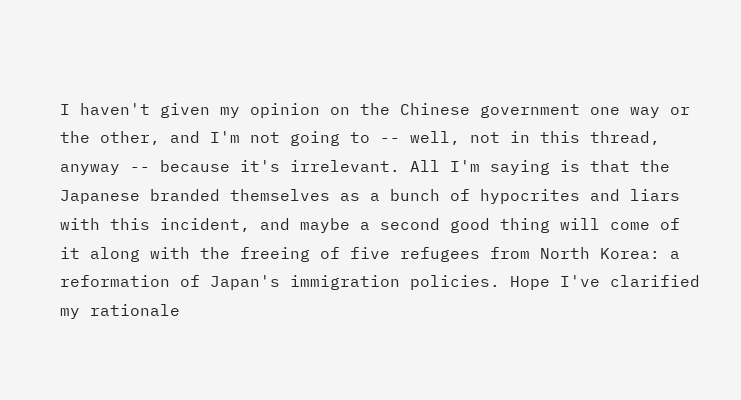I haven't given my opinion on the Chinese government one way or the other, and I'm not going to -- well, not in this thread, anyway -- because it's irrelevant. All I'm saying is that the Japanese branded themselves as a bunch of hypocrites and liars with this incident, and maybe a second good thing will come of it along with the freeing of five refugees from North Korea: a reformation of Japan's immigration policies. Hope I've clarified my rationale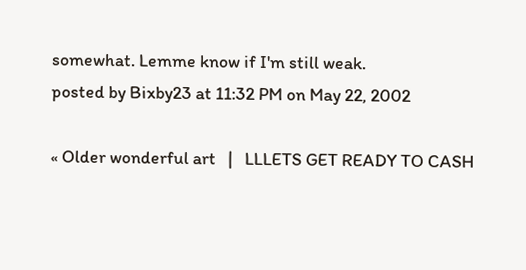somewhat. Lemme know if I'm still weak.
posted by Bixby23 at 11:32 PM on May 22, 2002

« Older wonderful art   |   LLLETS GET READY TO CASH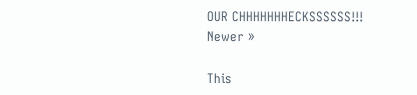OUR CHHHHHHHECKSSSSSS!!! Newer »

This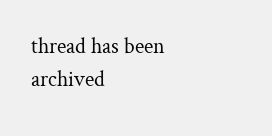thread has been archived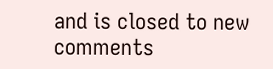and is closed to new comments